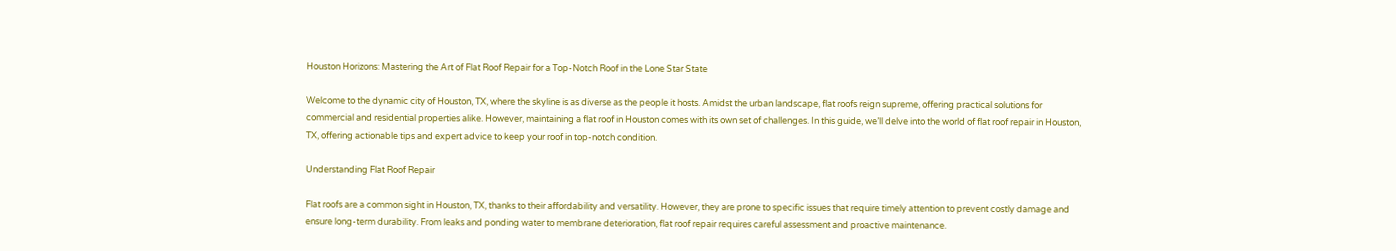Houston Horizons: Mastering the Art of Flat Roof Repair for a Top-Notch Roof in the Lone Star State

Welcome to the dynamic city of Houston, TX, where the skyline is as diverse as the people it hosts. Amidst the urban landscape, flat roofs reign supreme, offering practical solutions for commercial and residential properties alike. However, maintaining a flat roof in Houston comes with its own set of challenges. In this guide, we’ll delve into the world of flat roof repair in Houston, TX, offering actionable tips and expert advice to keep your roof in top-notch condition.

Understanding Flat Roof Repair

Flat roofs are a common sight in Houston, TX, thanks to their affordability and versatility. However, they are prone to specific issues that require timely attention to prevent costly damage and ensure long-term durability. From leaks and ponding water to membrane deterioration, flat roof repair requires careful assessment and proactive maintenance.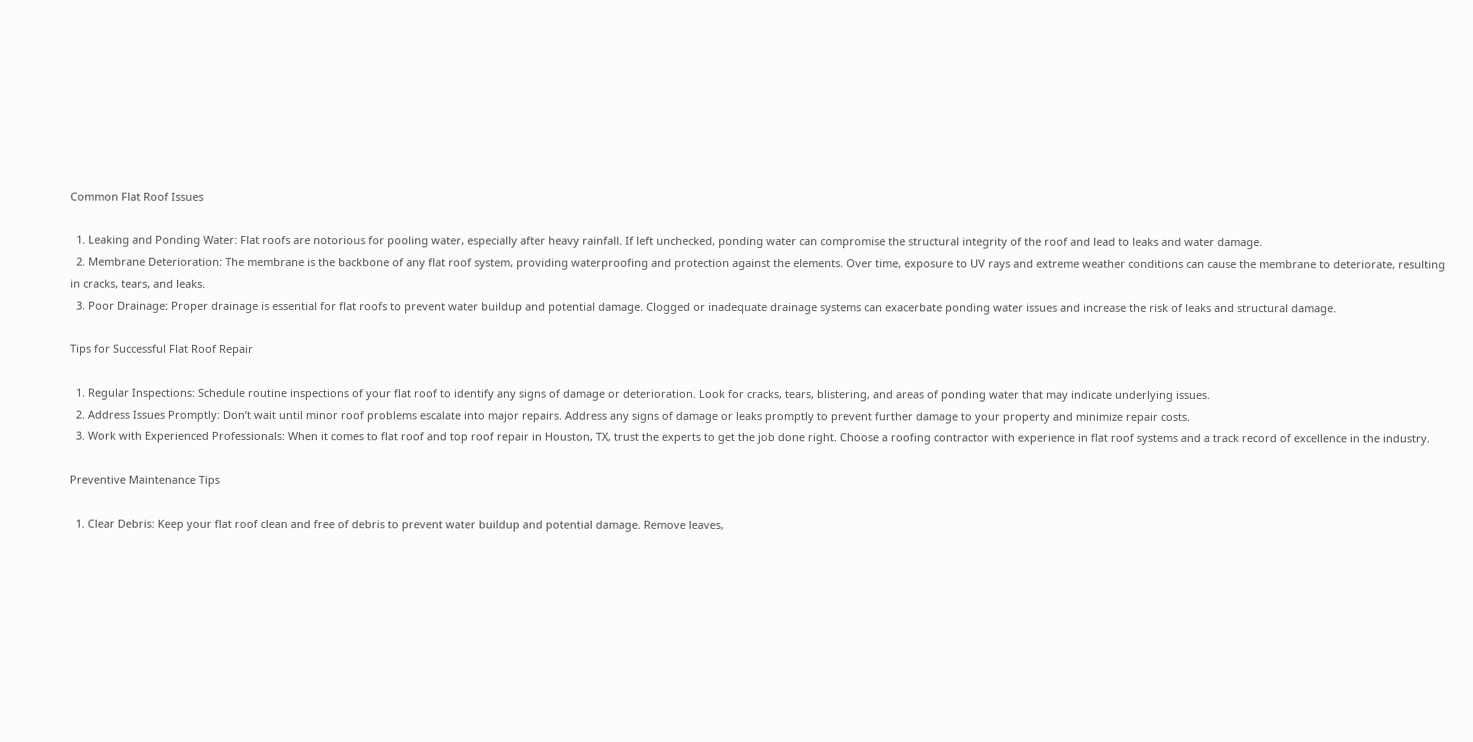Common Flat Roof Issues

  1. Leaking and Ponding Water: Flat roofs are notorious for pooling water, especially after heavy rainfall. If left unchecked, ponding water can compromise the structural integrity of the roof and lead to leaks and water damage.
  2. Membrane Deterioration: The membrane is the backbone of any flat roof system, providing waterproofing and protection against the elements. Over time, exposure to UV rays and extreme weather conditions can cause the membrane to deteriorate, resulting in cracks, tears, and leaks.
  3. Poor Drainage: Proper drainage is essential for flat roofs to prevent water buildup and potential damage. Clogged or inadequate drainage systems can exacerbate ponding water issues and increase the risk of leaks and structural damage.

Tips for Successful Flat Roof Repair

  1. Regular Inspections: Schedule routine inspections of your flat roof to identify any signs of damage or deterioration. Look for cracks, tears, blistering, and areas of ponding water that may indicate underlying issues.
  2. Address Issues Promptly: Don’t wait until minor roof problems escalate into major repairs. Address any signs of damage or leaks promptly to prevent further damage to your property and minimize repair costs.
  3. Work with Experienced Professionals: When it comes to flat roof and top roof repair in Houston, TX, trust the experts to get the job done right. Choose a roofing contractor with experience in flat roof systems and a track record of excellence in the industry.

Preventive Maintenance Tips

  1. Clear Debris: Keep your flat roof clean and free of debris to prevent water buildup and potential damage. Remove leaves,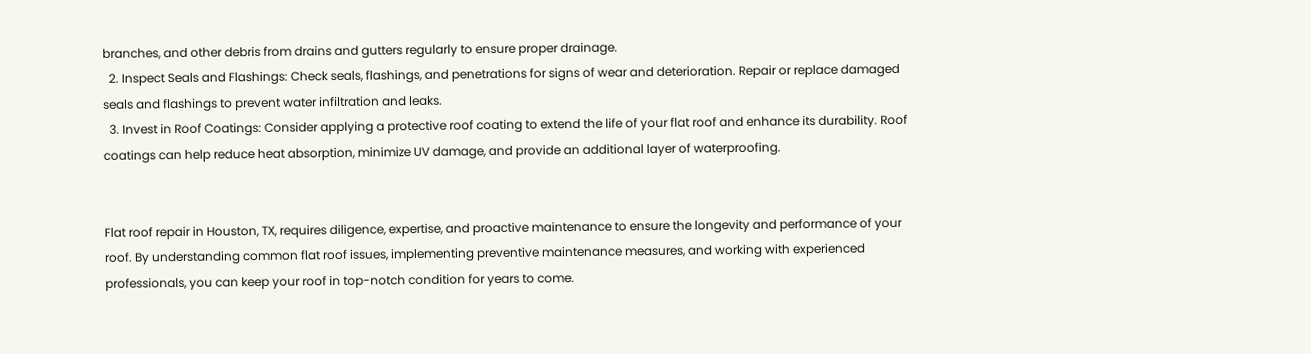branches, and other debris from drains and gutters regularly to ensure proper drainage.
  2. Inspect Seals and Flashings: Check seals, flashings, and penetrations for signs of wear and deterioration. Repair or replace damaged seals and flashings to prevent water infiltration and leaks.
  3. Invest in Roof Coatings: Consider applying a protective roof coating to extend the life of your flat roof and enhance its durability. Roof coatings can help reduce heat absorption, minimize UV damage, and provide an additional layer of waterproofing.


Flat roof repair in Houston, TX, requires diligence, expertise, and proactive maintenance to ensure the longevity and performance of your roof. By understanding common flat roof issues, implementing preventive maintenance measures, and working with experienced professionals, you can keep your roof in top-notch condition for years to come.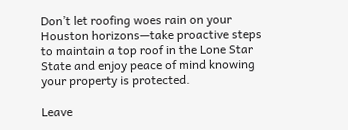Don’t let roofing woes rain on your Houston horizons—take proactive steps to maintain a top roof in the Lone Star State and enjoy peace of mind knowing your property is protected.

Leave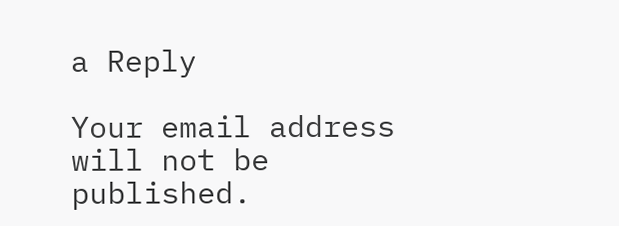a Reply

Your email address will not be published.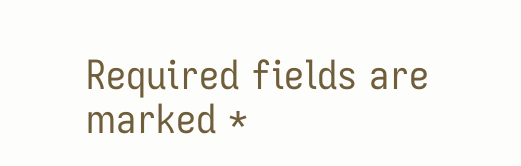Required fields are marked *